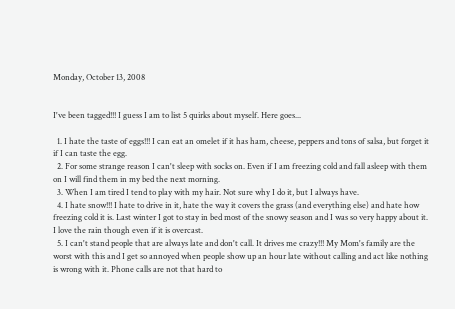Monday, October 13, 2008


I've been tagged!!! I guess I am to list 5 quirks about myself. Here goes...

  1. I hate the taste of eggs!!! I can eat an omelet if it has ham, cheese, peppers and tons of salsa, but forget it if I can taste the egg.
  2. For some strange reason I can't sleep with socks on. Even if I am freezing cold and fall asleep with them on I will find them in my bed the next morning.
  3. When I am tired I tend to play with my hair. Not sure why I do it, but I always have.
  4. I hate snow!!! I hate to drive in it, hate the way it covers the grass (and everything else) and hate how freezing cold it is. Last winter I got to stay in bed most of the snowy season and I was so very happy about it. I love the rain though even if it is overcast.
  5. I can't stand people that are always late and don't call. It drives me crazy!!! My Mom's family are the worst with this and I get so annoyed when people show up an hour late without calling and act like nothing is wrong with it. Phone calls are not that hard to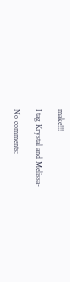make!!!

I tag Krystal and Melissa-

No comments: